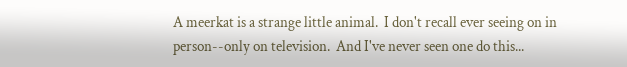A meerkat is a strange little animal.  I don't recall ever seeing on in
person--only on television.  And I've never seen one do this...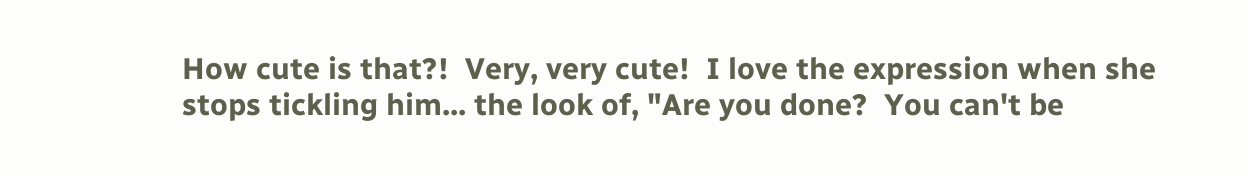How cute is that?!  Very, very cute!  I love the expression when she stops tickling him... the look of, "Are you done?  You can't be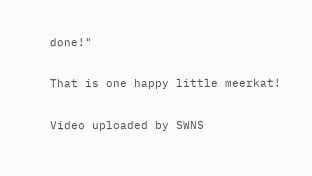done!"

That is one happy little meerkat!

Video uploaded by SWNS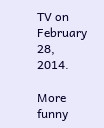TV on February 28, 2014.

More funny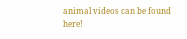animal videos can be found here!